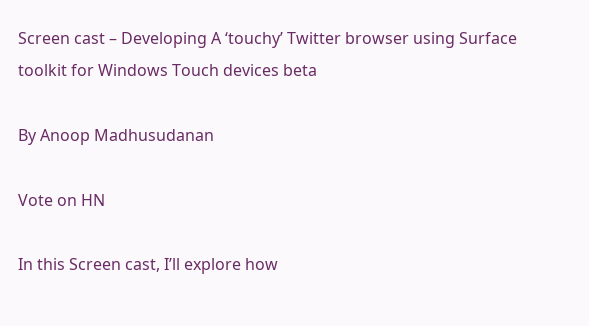Screen cast – Developing A ‘touchy’ Twitter browser using Surface toolkit for Windows Touch devices beta

By Anoop Madhusudanan

Vote on HN

In this Screen cast, I’ll explore how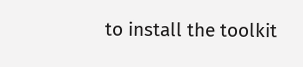to install the toolkit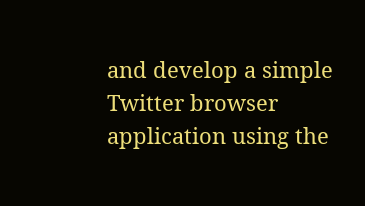and develop a simple Twitter browser application using the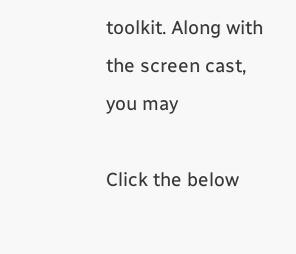toolkit. Along with the screen cast, you may

Click the below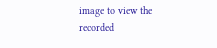image to view the recorded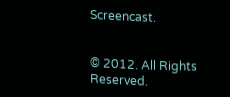Screencast.


© 2012. All Rights Reserved.